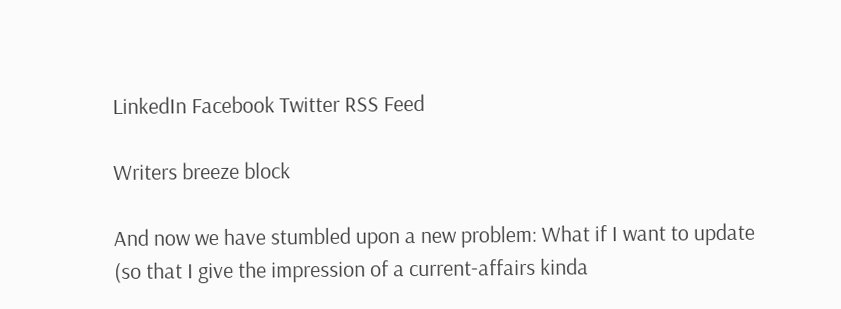LinkedIn Facebook Twitter RSS Feed

Writers breeze block

And now we have stumbled upon a new problem: What if I want to update (so that I give the impression of a current-affairs kinda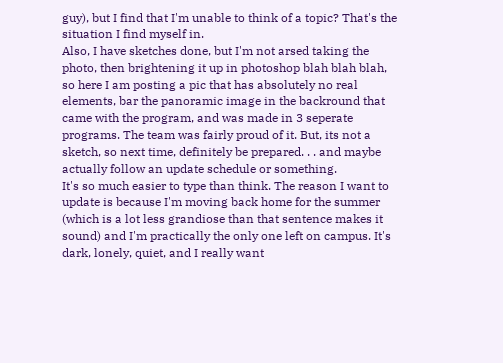guy), but I find that I'm unable to think of a topic? That's the situation I find myself in.
Also, I have sketches done, but I'm not arsed taking the photo, then brightening it up in photoshop blah blah blah, so here I am posting a pic that has absolutely no real elements, bar the panoramic image in the backround that came with the program, and was made in 3 seperate programs. The team was fairly proud of it. But, its not a sketch, so next time, definitely be prepared. . . and maybe actually follow an update schedule or something.
It's so much easier to type than think. The reason I want to update is because I'm moving back home for the summer (which is a lot less grandiose than that sentence makes it sound) and I'm practically the only one left on campus. It's dark, lonely, quiet, and I really want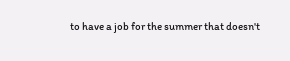to have a job for the summer that doesn't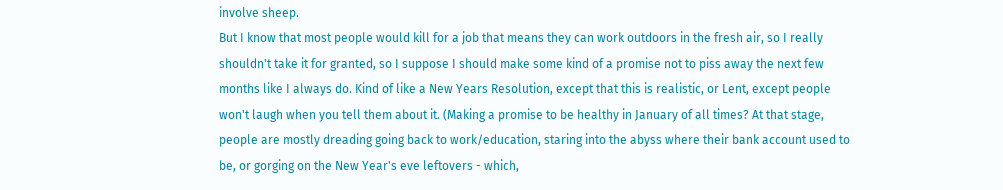involve sheep.
But I know that most people would kill for a job that means they can work outdoors in the fresh air, so I really shouldn't take it for granted, so I suppose I should make some kind of a promise not to piss away the next few months like I always do. Kind of like a New Years Resolution, except that this is realistic, or Lent, except people won't laugh when you tell them about it. (Making a promise to be healthy in January of all times? At that stage, people are mostly dreading going back to work/education, staring into the abyss where their bank account used to be, or gorging on the New Year's eve leftovers - which,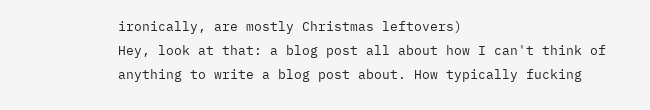ironically, are mostly Christmas leftovers)
Hey, look at that: a blog post all about how I can't think of anything to write a blog post about. How typically fucking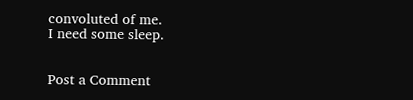convoluted of me.
I need some sleep.


Post a Comment